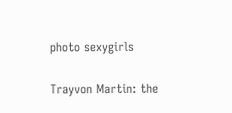photo sexygirls

Trayvon Martin: the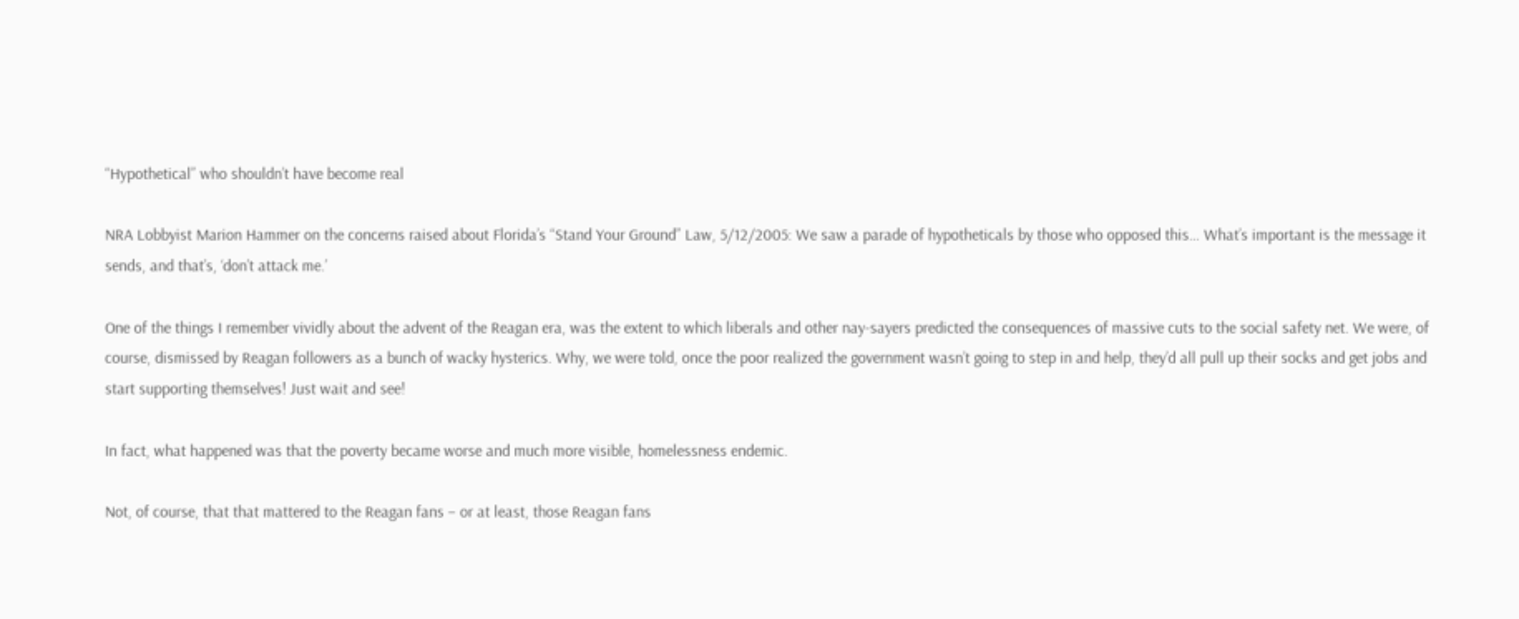“Hypothetical” who shouldn’t have become real

NRA Lobbyist Marion Hammer on the concerns raised about Florida’s “Stand Your Ground” Law, 5/12/2005: We saw a parade of hypotheticals by those who opposed this… What’s important is the message it sends, and that’s, ‘don’t attack me.’

One of the things I remember vividly about the advent of the Reagan era, was the extent to which liberals and other nay-sayers predicted the consequences of massive cuts to the social safety net. We were, of course, dismissed by Reagan followers as a bunch of wacky hysterics. Why, we were told, once the poor realized the government wasn’t going to step in and help, they’d all pull up their socks and get jobs and start supporting themselves! Just wait and see!

In fact, what happened was that the poverty became worse and much more visible, homelessness endemic.

Not, of course, that that mattered to the Reagan fans – or at least, those Reagan fans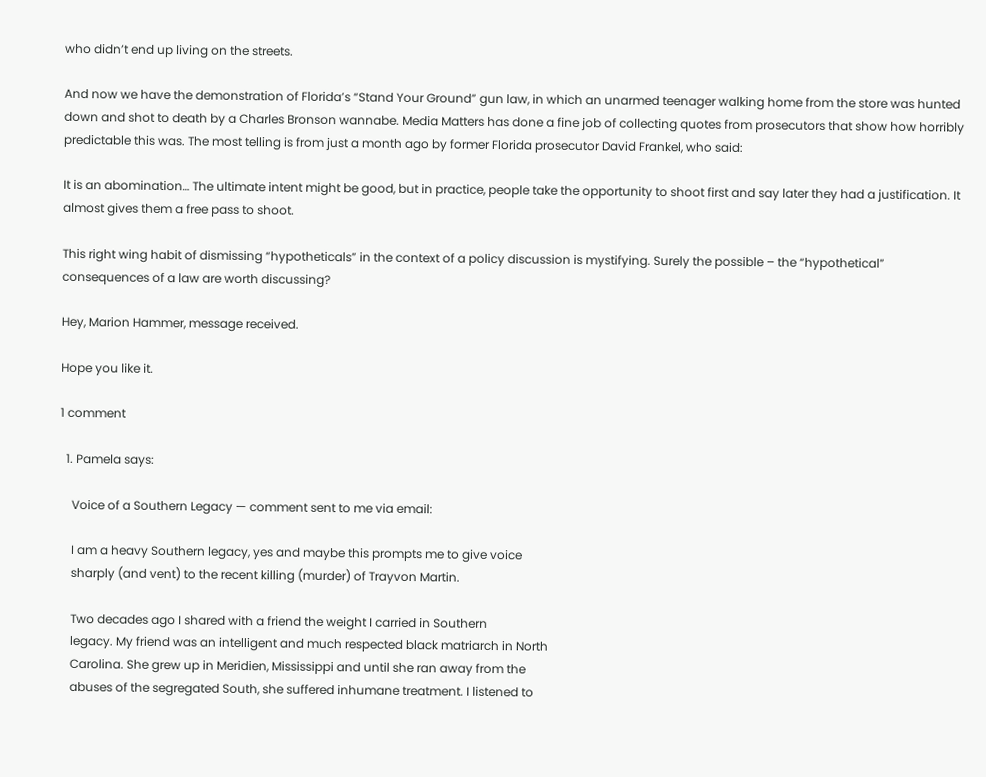who didn’t end up living on the streets.

And now we have the demonstration of Florida’s “Stand Your Ground” gun law, in which an unarmed teenager walking home from the store was hunted down and shot to death by a Charles Bronson wannabe. Media Matters has done a fine job of collecting quotes from prosecutors that show how horribly predictable this was. The most telling is from just a month ago by former Florida prosecutor David Frankel, who said:

It is an abomination… The ultimate intent might be good, but in practice, people take the opportunity to shoot first and say later they had a justification. It almost gives them a free pass to shoot.

This right wing habit of dismissing “hypotheticals” in the context of a policy discussion is mystifying. Surely the possible – the “hypothetical” consequences of a law are worth discussing?

Hey, Marion Hammer, message received.

Hope you like it.

1 comment

  1. Pamela says:

    Voice of a Southern Legacy — comment sent to me via email:

    I am a heavy Southern legacy, yes and maybe this prompts me to give voice
    sharply (and vent) to the recent killing (murder) of Trayvon Martin.

    Two decades ago I shared with a friend the weight I carried in Southern
    legacy. My friend was an intelligent and much respected black matriarch in North
    Carolina. She grew up in Meridien, Mississippi and until she ran away from the
    abuses of the segregated South, she suffered inhumane treatment. I listened to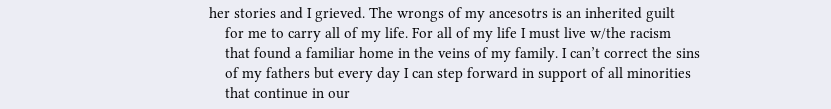her stories and I grieved. The wrongs of my ancesotrs is an inherited guilt
    for me to carry all of my life. For all of my life I must live w/the racism
    that found a familiar home in the veins of my family. I can’t correct the sins
    of my fathers but every day I can step forward in support of all minorities
    that continue in our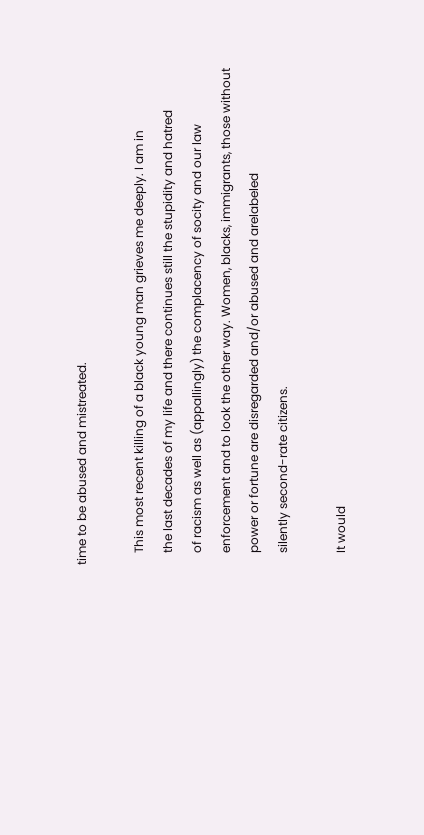time to be abused and mistreated.

    This most recent killing of a black young man grieves me deeply. I am in
    the last decades of my life and there continues still the stupidity and hatred
    of racism as well as (appallingly) the complacency of socity and our law
    enforcement and to look the other way. Women, blacks, immigrants, those without
    power or fortune are disregarded and/or abused and arelabeled
    silently second-rate citizens.

    It would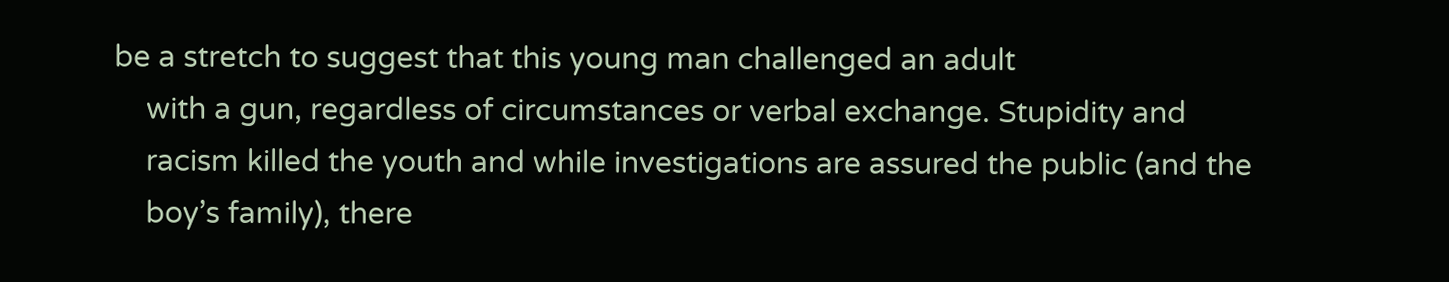be a stretch to suggest that this young man challenged an adult
    with a gun, regardless of circumstances or verbal exchange. Stupidity and
    racism killed the youth and while investigations are assured the public (and the
    boy’s family), there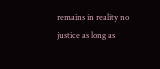remains in reality no justice as long as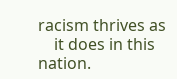racism thrives as
    it does in this nation.